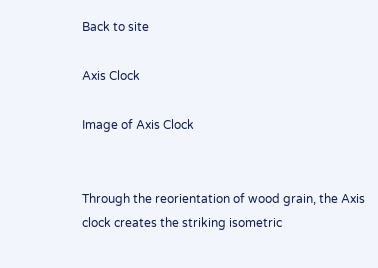Back to site

Axis Clock

Image of Axis Clock


Through the reorientation of wood grain, the Axis clock creates the striking isometric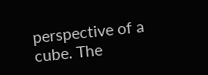perspective of a cube. The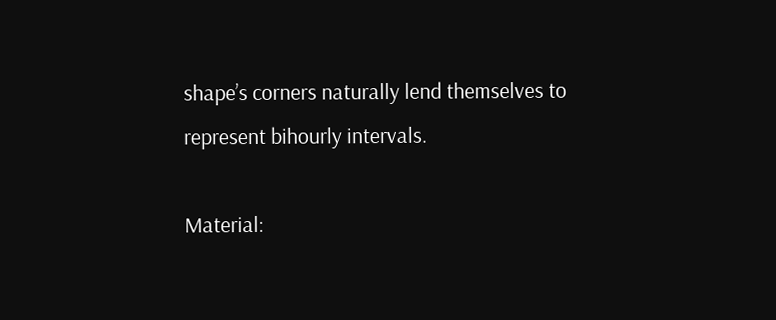shape’s corners naturally lend themselves to represent bihourly intervals.

Material: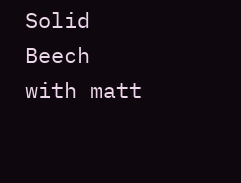Solid Beech with matt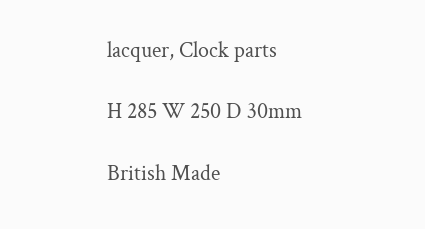lacquer, Clock parts

H 285 W 250 D 30mm

British Made